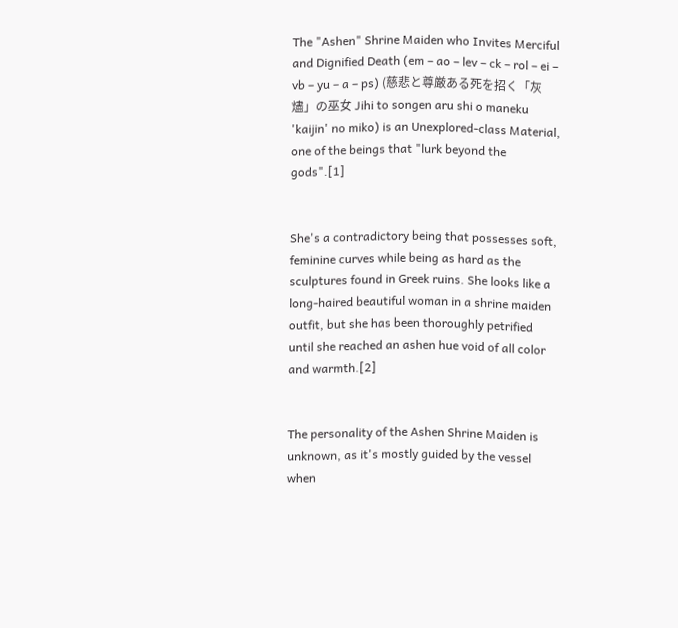The "Ashen" Shrine Maiden who Invites Merciful and Dignified Death (em – ao – lev – ck – rol – ei – vb – yu – a – ps) (慈悲と尊厳ある死を招く「灰燼」の巫女 Jihi to songen aru shi o maneku 'kaijin' no miko) is an Unexplored-class Material, one of the beings that "lurk beyond the gods".[1]


She's a contradictory being that possesses soft, feminine curves while being as hard as the sculptures found in Greek ruins. She looks like a long-haired beautiful woman in a shrine maiden outfit, but she has been thoroughly petrified until she reached an ashen hue void of all color and warmth.[2]


The personality of the Ashen Shrine Maiden is unknown, as it's mostly guided by the vessel when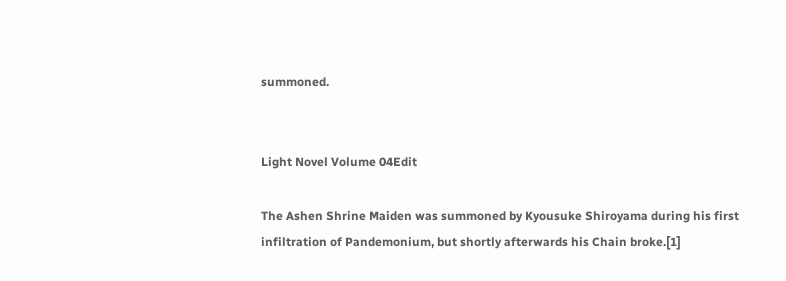summoned.


Light Novel Volume 04Edit

The Ashen Shrine Maiden was summoned by Kyousuke Shiroyama during his first infiltration of Pandemonium, but shortly afterwards his Chain broke.[1]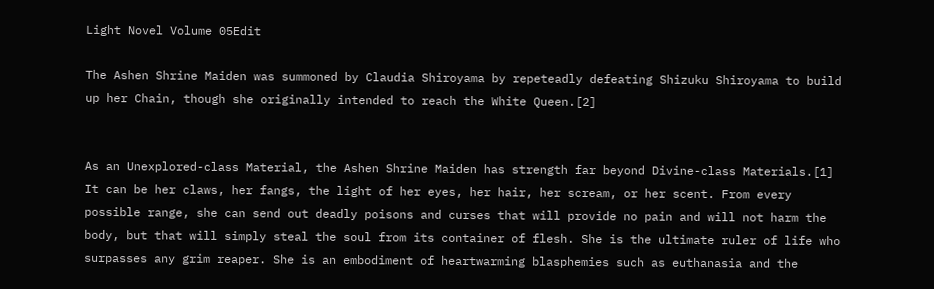Light Novel Volume 05Edit

The Ashen Shrine Maiden was summoned by Claudia Shiroyama by repeteadly defeating Shizuku Shiroyama to build up her Chain, though she originally intended to reach the White Queen.[2]


As an Unexplored-class Material, the Ashen Shrine Maiden has strength far beyond Divine-class Materials.[1] It can be her claws, her fangs, the light of her eyes, her hair, her scream, or her scent. From every possible range, she can send out deadly poisons and curses that will provide no pain and will not harm the body, but that will simply steal the soul from its container of flesh. She is the ultimate ruler of life who surpasses any grim reaper. She is an embodiment of heartwarming blasphemies such as euthanasia and the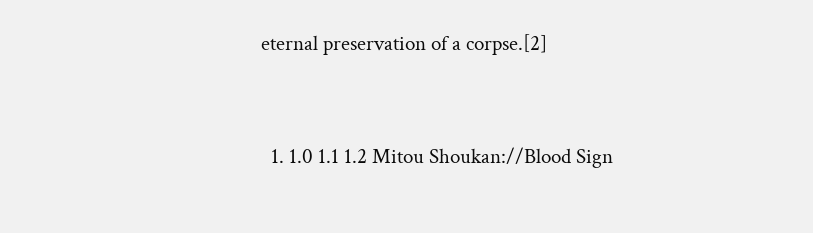eternal preservation of a corpse.[2]


  1. 1.0 1.1 1.2 Mitou Shoukan://Blood Sign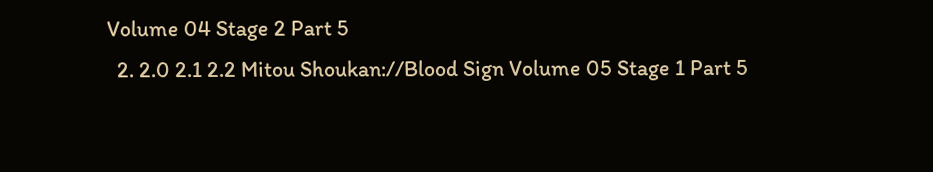Volume 04 Stage 2 Part 5
  2. 2.0 2.1 2.2 Mitou Shoukan://Blood Sign Volume 05 Stage 1 Part 5